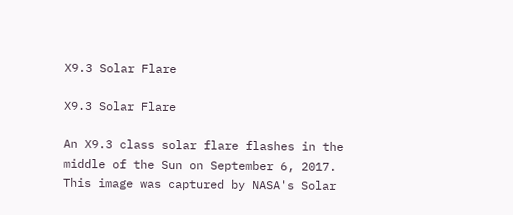X9.3 Solar Flare

X9.3 Solar Flare

An X9.3 class solar flare flashes in the middle of the Sun on September 6, 2017. This image was captured by NASA's Solar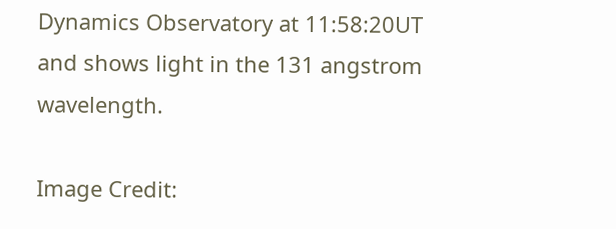Dynamics Observatory at 11:58:20UT and shows light in the 131 angstrom wavelength.

Image Credit: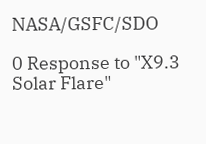NASA/GSFC/SDO

0 Response to "X9.3 Solar Flare"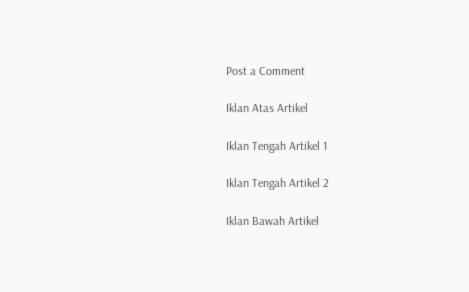Post a Comment

Iklan Atas Artikel

Iklan Tengah Artikel 1

Iklan Tengah Artikel 2

Iklan Bawah Artikel